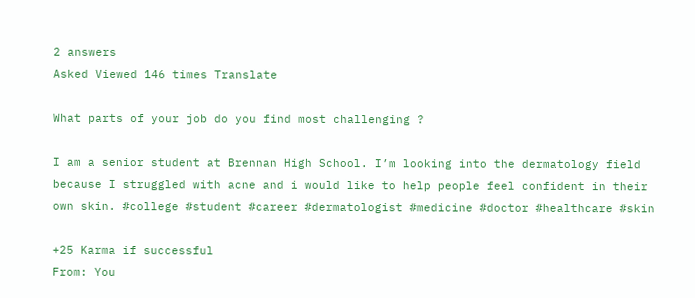2 answers
Asked Viewed 146 times Translate

What parts of your job do you find most challenging ?

I am a senior student at Brennan High School. I’m looking into the dermatology field because I struggled with acne and i would like to help people feel confident in their own skin. #college #student #career #dermatologist #medicine #doctor #healthcare #skin

+25 Karma if successful
From: You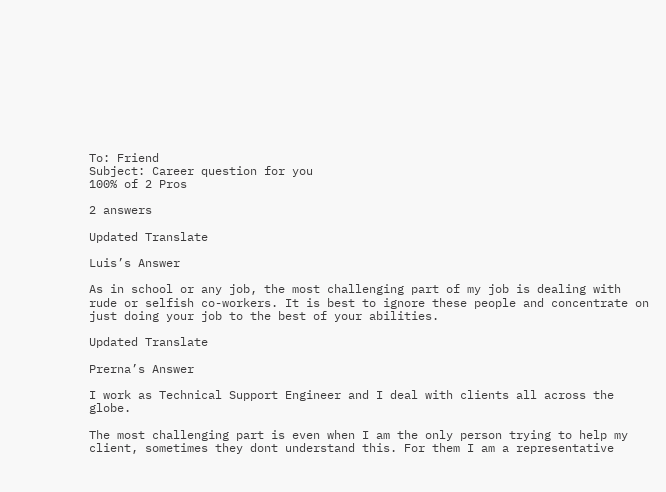To: Friend
Subject: Career question for you
100% of 2 Pros

2 answers

Updated Translate

Luis’s Answer

As in school or any job, the most challenging part of my job is dealing with rude or selfish co-workers. It is best to ignore these people and concentrate on just doing your job to the best of your abilities.

Updated Translate

Prerna’s Answer

I work as Technical Support Engineer and I deal with clients all across the globe.

The most challenging part is even when I am the only person trying to help my client, sometimes they dont understand this. For them I am a representative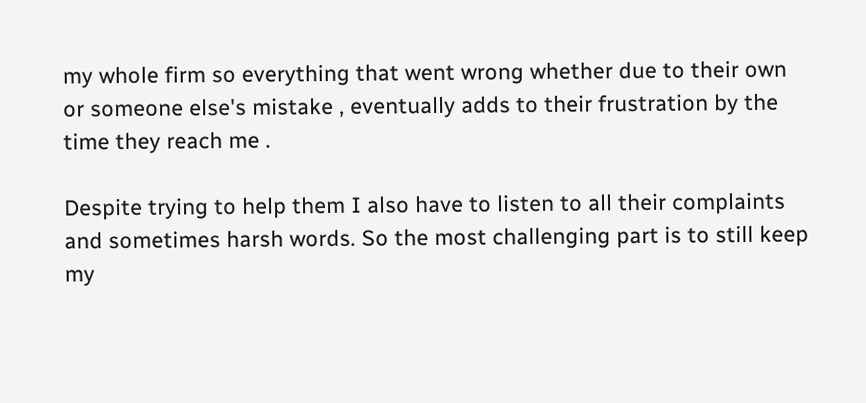my whole firm so everything that went wrong whether due to their own or someone else's mistake , eventually adds to their frustration by the time they reach me .

Despite trying to help them I also have to listen to all their complaints and sometimes harsh words. So the most challenging part is to still keep my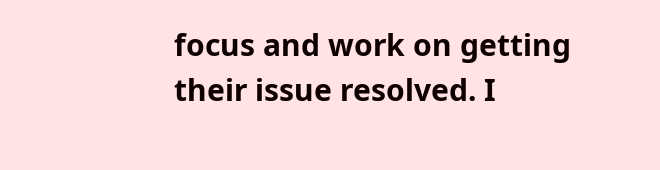focus and work on getting their issue resolved. I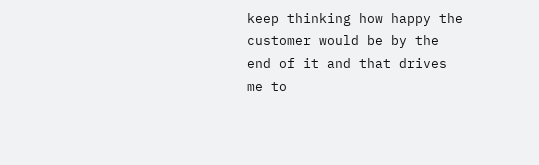keep thinking how happy the customer would be by the end of it and that drives me to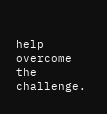help overcome the challenge.